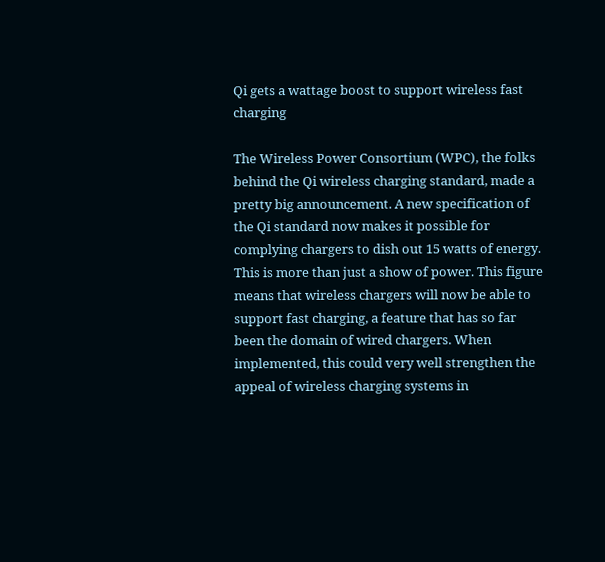Qi gets a wattage boost to support wireless fast charging

The Wireless Power Consortium (WPC), the folks behind the Qi wireless charging standard, made a pretty big announcement. A new specification of the Qi standard now makes it possible for complying chargers to dish out 15 watts of energy. This is more than just a show of power. This figure means that wireless chargers will now be able to support fast charging, a feature that has so far been the domain of wired chargers. When implemented, this could very well strengthen the appeal of wireless charging systems in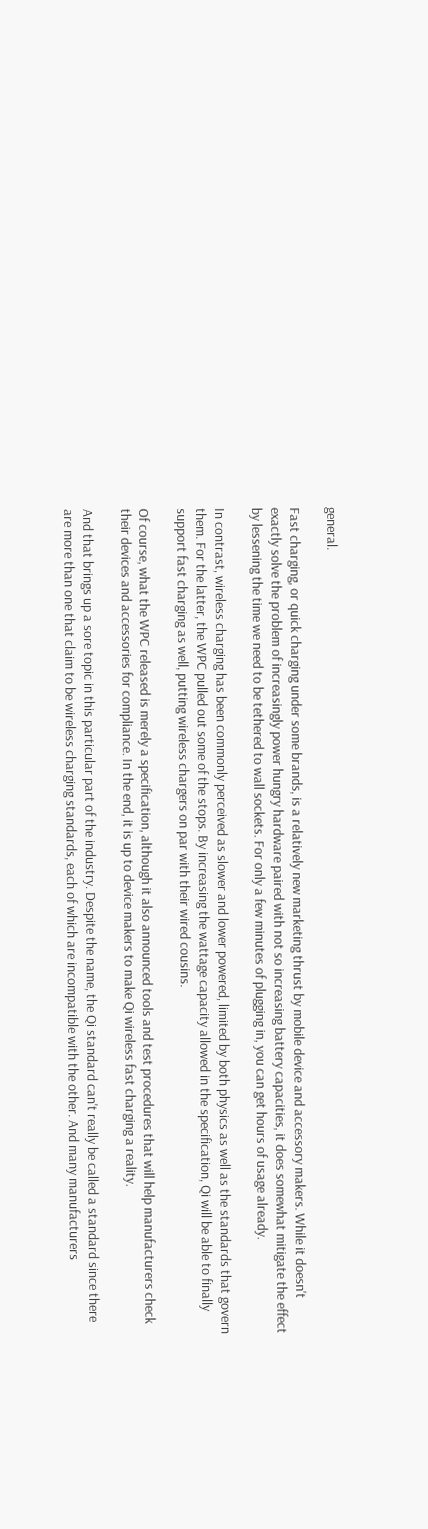general.

Fast charging, or quick charging under some brands, is a relatively new marketing thrust by mobile device and accessory makers. While it doesn't exactly solve the problem of increasingly power hungry hardware paired with not so increasing battery capacities, it does somewhat mitigate the effect by lessening the time we need to be tethered to wall sockets. For only a few minutes of plugging in, you can get hours of usage already.

In contrast, wireless charging has been commonly perceived as slower and lower powered, limited by both physics as well as the standards that govern them. For the latter, the WPC pulled out some of the stops. By increasing the wattage capacity allowed in the specification, Qi will be able to finally support fast charging as well, putting wireless chargers on par with their wired cousins.

Of course, what the WPC released is merely a specification, although it also announced tools and test procedures that will help manufacturers check their devices and accessories for compliance. In the end, it is up to device makers to make Qi wireless fast charging a reality.

And that brings up a sore topic in this particular part of the industry. Despite the name, the Qi standard can't really be called a standard since there are more than one that claim to be wireless charging standards, each of which are incompatible with the other. And many manufacturers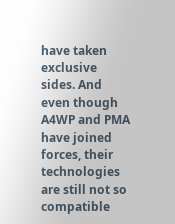have taken exclusive sides. And even though A4WP and PMA have joined forces, their technologies are still not so compatible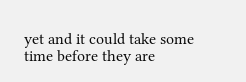yet and it could take some time before they are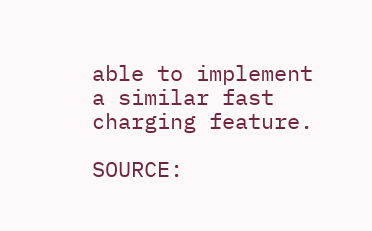able to implement a similar fast charging feature.

SOURCE: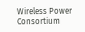Wireless Power Consortium